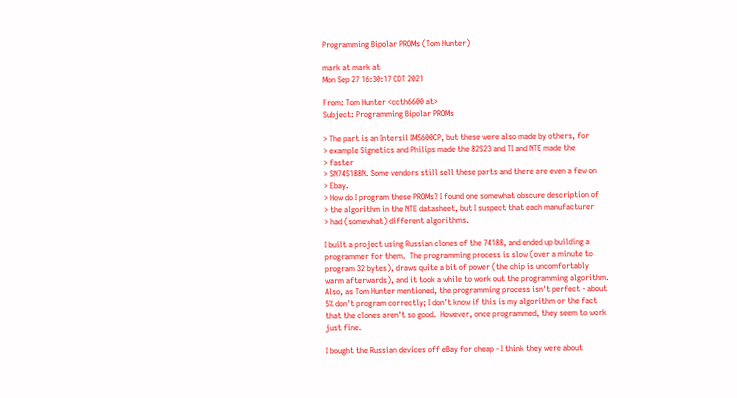Programming Bipolar PROMs (Tom Hunter)

mark at mark at
Mon Sep 27 16:30:17 CDT 2021

From: Tom Hunter <ccth6600 at>
Subject: Programming Bipolar PROMs

> The part is an Intersil IM5600CP, but these were also made by others, for
> example Signetics and Philips made the 82S23 and TI and NTE made the
> faster
> SN74S188N. Some vendors still sell these parts and there are even a few on
> Ebay.
> How do I program these PROMs? I found one somewhat obscure description of
> the algorithm in the NTE datasheet, but I suspect that each manufacturer
> had (somewhat) different algorithms.

I built a project using Russian clones of the 74188, and ended up building a
programmer for them.  The programming process is slow (over a minute to
program 32 bytes), draws quite a bit of power (the chip is uncomfortably
warm afterwards), and it took a while to work out the programming algorithm.
Also, as Tom Hunter mentioned, the programming process isn't perfect - about
5% don't program correctly; I don't know if this is my algorithm or the fact
that the clones aren't so good.  However, once programmed, they seem to work
just fine.

I bought the Russian devices off eBay for cheap - I think they were about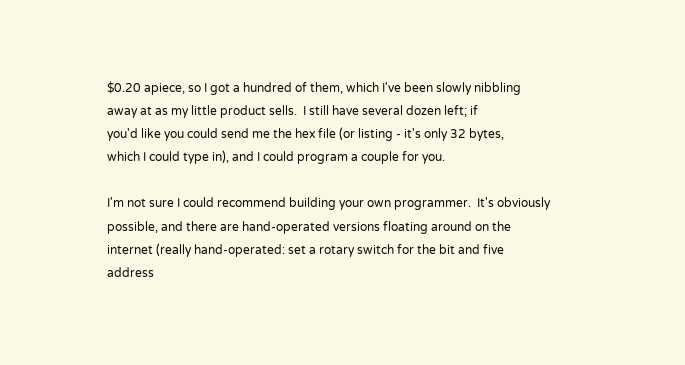$0.20 apiece, so I got a hundred of them, which I've been slowly nibbling
away at as my little product sells.  I still have several dozen left; if
you'd like you could send me the hex file (or listing - it's only 32 bytes,
which I could type in), and I could program a couple for you.

I'm not sure I could recommend building your own programmer.  It's obviously
possible, and there are hand-operated versions floating around on the
internet (really hand-operated: set a rotary switch for the bit and five
address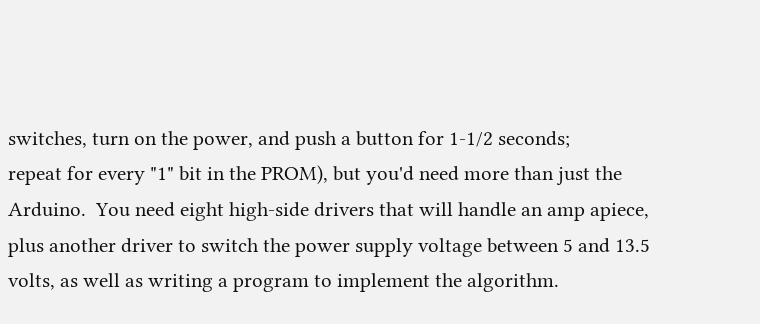switches, turn on the power, and push a button for 1-1/2 seconds;
repeat for every "1" bit in the PROM), but you'd need more than just the
Arduino.  You need eight high-side drivers that will handle an amp apiece,
plus another driver to switch the power supply voltage between 5 and 13.5
volts, as well as writing a program to implement the algorithm.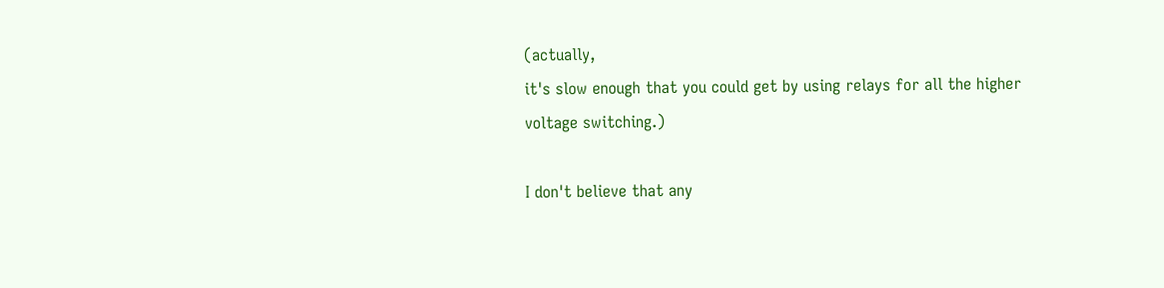(actually,
it's slow enough that you could get by using relays for all the higher
voltage switching.)

I don't believe that any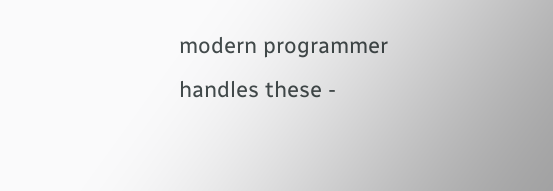modern programmer handles these -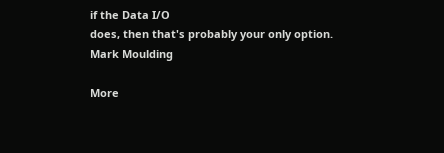if the Data I/O
does, then that's probably your only option.
Mark Moulding

More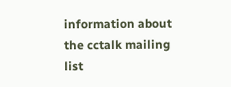information about the cctalk mailing list